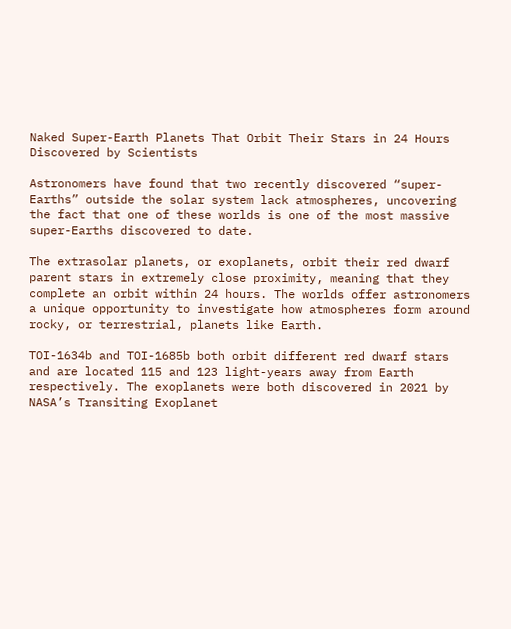Naked Super-Earth Planets That Orbit Their Stars in 24 Hours Discovered by Scientists

Astronomers have found that two recently discovered “super-Earths” outside the solar system lack atmospheres, uncovering the fact that one of these worlds is one of the most massive super-Earths discovered to date.

The extrasolar planets, or exoplanets, orbit their red dwarf parent stars in extremely close proximity, meaning that they complete an orbit within 24 hours. The worlds offer astronomers a unique opportunity to investigate how atmospheres form around rocky, or terrestrial, planets like Earth.

TOI-1634b and TOI-1685b both orbit different red dwarf stars and are located 115 and 123 light-years away from Earth respectively. The exoplanets were both discovered in 2021 by NASA’s Transiting Exoplanet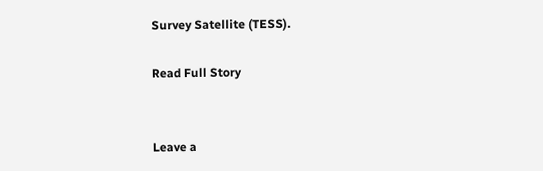Survey Satellite (TESS).

Read Full Story


Leave a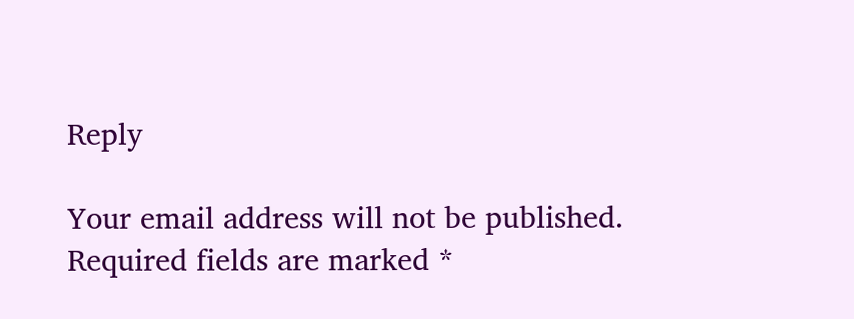Reply

Your email address will not be published. Required fields are marked *